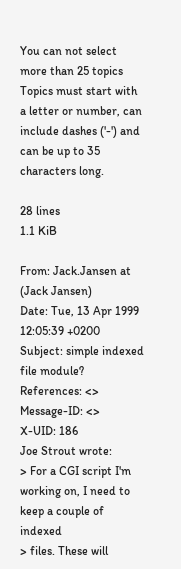You can not select more than 25 topics Topics must start with a letter or number, can include dashes ('-') and can be up to 35 characters long.

28 lines
1.1 KiB

From: Jack.Jansen at (Jack Jansen)
Date: Tue, 13 Apr 1999 12:05:39 +0200
Subject: simple indexed file module?
References: <>
Message-ID: <>
X-UID: 186
Joe Strout wrote:
> For a CGI script I'm working on, I need to keep a couple of indexed
> files. These will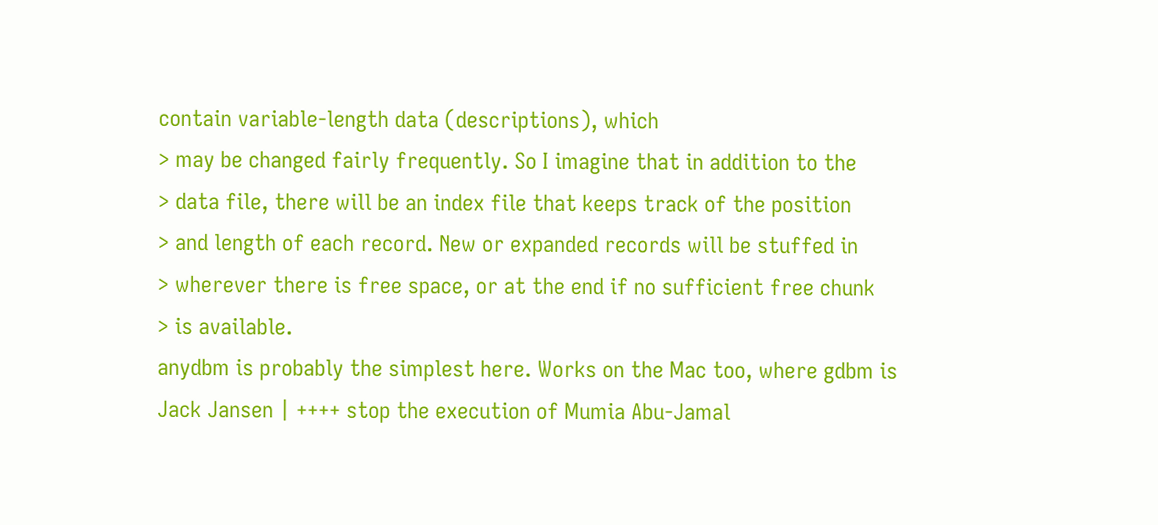contain variable-length data (descriptions), which
> may be changed fairly frequently. So I imagine that in addition to the
> data file, there will be an index file that keeps track of the position
> and length of each record. New or expanded records will be stuffed in
> wherever there is free space, or at the end if no sufficient free chunk
> is available.
anydbm is probably the simplest here. Works on the Mac too, where gdbm is
Jack Jansen | ++++ stop the execution of Mumia Abu-Jamal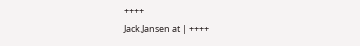++++
Jack.Jansen at | ++++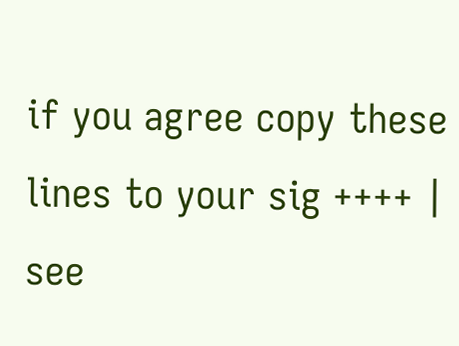if you agree copy these lines to your sig ++++ | see